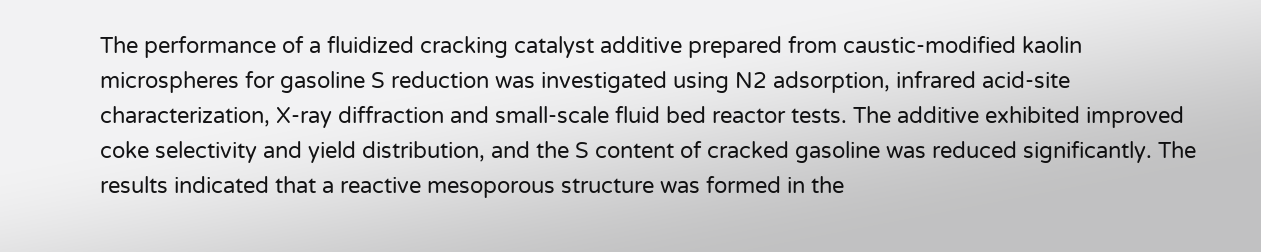The performance of a fluidized cracking catalyst additive prepared from caustic-modified kaolin microspheres for gasoline S reduction was investigated using N2 adsorption, infrared acid-site characterization, X-ray diffraction and small-scale fluid bed reactor tests. The additive exhibited improved coke selectivity and yield distribution, and the S content of cracked gasoline was reduced significantly. The results indicated that a reactive mesoporous structure was formed in the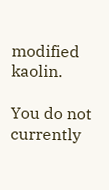modified kaolin.

You do not currently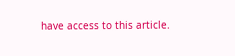have access to this article.